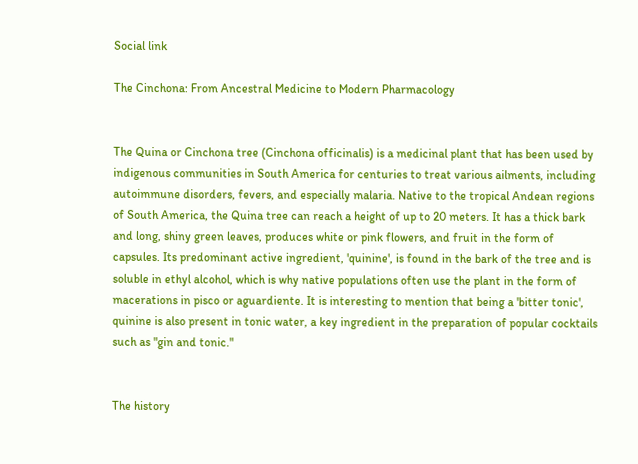Social link

The Cinchona: From Ancestral Medicine to Modern Pharmacology


The Quina or Cinchona tree (Cinchona officinalis) is a medicinal plant that has been used by indigenous communities in South America for centuries to treat various ailments, including autoimmune disorders, fevers, and especially malaria. Native to the tropical Andean regions of South America, the Quina tree can reach a height of up to 20 meters. It has a thick bark and long, shiny green leaves, produces white or pink flowers, and fruit in the form of capsules. Its predominant active ingredient, 'quinine', is found in the bark of the tree and is soluble in ethyl alcohol, which is why native populations often use the plant in the form of macerations in pisco or aguardiente. It is interesting to mention that being a 'bitter tonic', quinine is also present in tonic water, a key ingredient in the preparation of popular cocktails such as "gin and tonic."


The history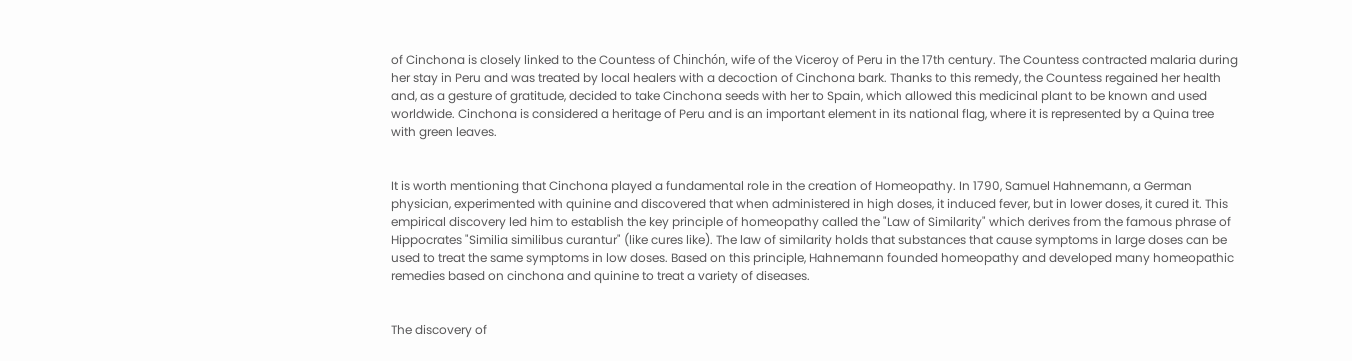of Cinchona is closely linked to the Countess of Chinchón, wife of the Viceroy of Peru in the 17th century. The Countess contracted malaria during her stay in Peru and was treated by local healers with a decoction of Cinchona bark. Thanks to this remedy, the Countess regained her health and, as a gesture of gratitude, decided to take Cinchona seeds with her to Spain, which allowed this medicinal plant to be known and used worldwide. Cinchona is considered a heritage of Peru and is an important element in its national flag, where it is represented by a Quina tree with green leaves.


It is worth mentioning that Cinchona played a fundamental role in the creation of Homeopathy. In 1790, Samuel Hahnemann, a German physician, experimented with quinine and discovered that when administered in high doses, it induced fever, but in lower doses, it cured it. This empirical discovery led him to establish the key principle of homeopathy called the "Law of Similarity" which derives from the famous phrase of Hippocrates "Similia similibus curantur" (like cures like). The law of similarity holds that substances that cause symptoms in large doses can be used to treat the same symptoms in low doses. Based on this principle, Hahnemann founded homeopathy and developed many homeopathic remedies based on cinchona and quinine to treat a variety of diseases.


The discovery of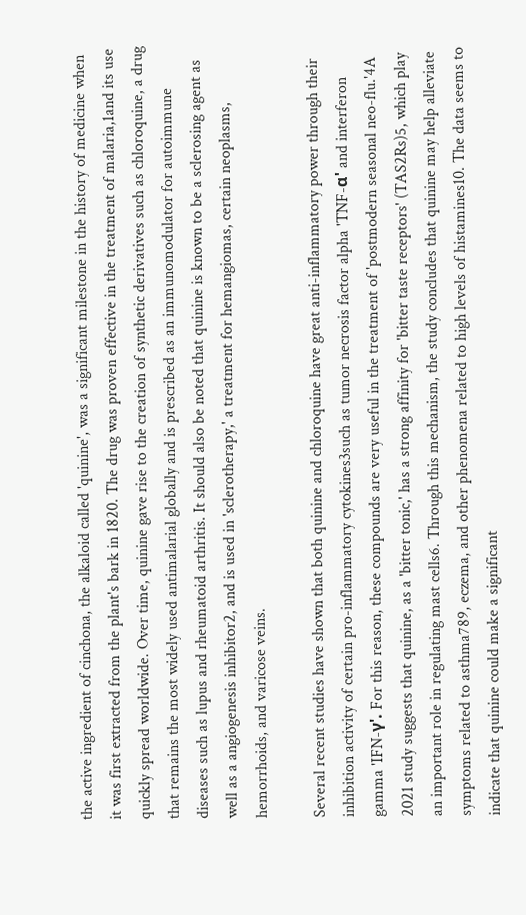the active ingredient of cinchona, the alkaloid called 'quinine', was a significant milestone in the history of medicine when it was first extracted from the plant's bark in 1820. The drug was proven effective in the treatment of malaria,1and its use quickly spread worldwide. Over time, quinine gave rise to the creation of synthetic derivatives such as chloroquine, a drug that remains the most widely used antimalarial globally and is prescribed as an immunomodulator for autoimmune diseases such as lupus and rheumatoid arthritis. It should also be noted that quinine is known to be a sclerosing agent as well as a angiogenesis inhibitor2, and is used in 'sclerotherapy,' a treatment for hemangiomas, certain neoplasms, hemorrhoids, and varicose veins.

Several recent studies have shown that both quinine and chloroquine have great anti-inflammatory power through their inhibition activity of certain pro-inflammatory cytokines3such as tumor necrosis factor alpha 'TNF-α' and interferon gamma 'IFN-γ'. For this reason, these compounds are very useful in the treatment of 'postmodern seasonal neo-flu.'4A 2021 study suggests that quinine, as a 'bitter tonic,' has a strong affinity for 'bitter taste receptors' (TAS2Rs)5, which play an important role in regulating mast cells6. Through this mechanism, the study concludes that quinine may help alleviate symptoms related to asthma789, eczema, and other phenomena related to high levels of histamines10. The data seems to indicate that quinine could make a significant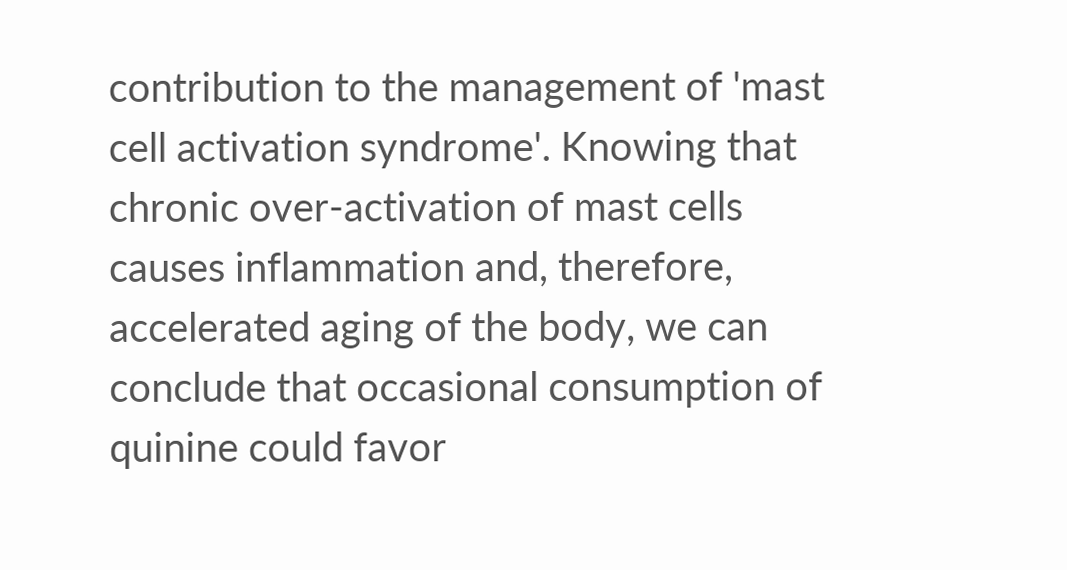contribution to the management of 'mast cell activation syndrome'. Knowing that chronic over-activation of mast cells causes inflammation and, therefore, accelerated aging of the body, we can conclude that occasional consumption of quinine could favor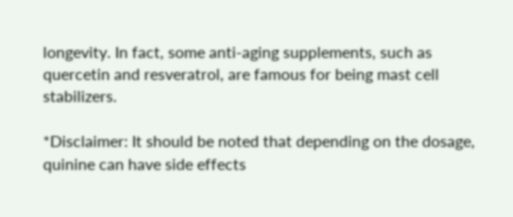longevity. In fact, some anti-aging supplements, such as quercetin and resveratrol, are famous for being mast cell stabilizers.

*Disclaimer: It should be noted that depending on the dosage, quinine can have side effects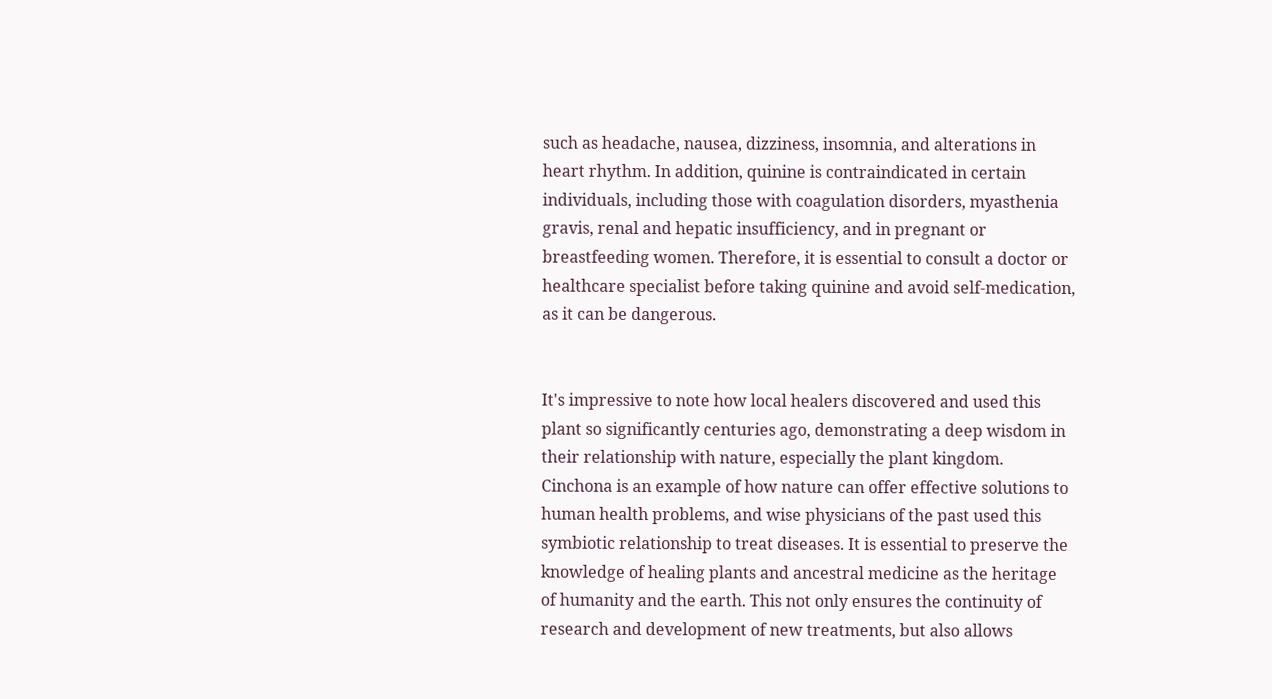such as headache, nausea, dizziness, insomnia, and alterations in heart rhythm. In addition, quinine is contraindicated in certain individuals, including those with coagulation disorders, myasthenia gravis, renal and hepatic insufficiency, and in pregnant or breastfeeding women. Therefore, it is essential to consult a doctor or healthcare specialist before taking quinine and avoid self-medication, as it can be dangerous.


It's impressive to note how local healers discovered and used this plant so significantly centuries ago, demonstrating a deep wisdom in their relationship with nature, especially the plant kingdom. Cinchona is an example of how nature can offer effective solutions to human health problems, and wise physicians of the past used this symbiotic relationship to treat diseases. It is essential to preserve the knowledge of healing plants and ancestral medicine as the heritage of humanity and the earth. This not only ensures the continuity of research and development of new treatments, but also allows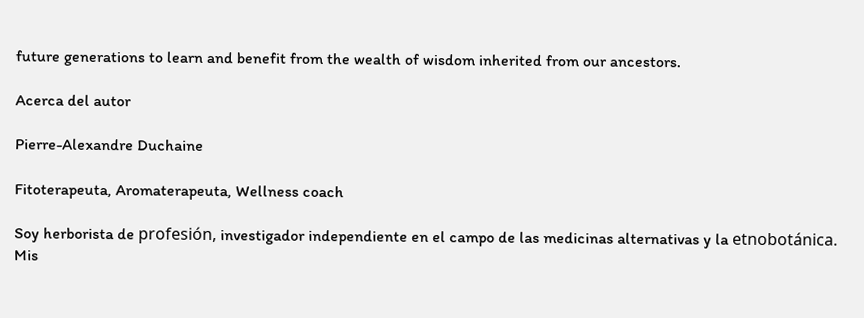future generations to learn and benefit from the wealth of wisdom inherited from our ancestors.

Acerca del autor

Pierre-Alexandre Duchaine

Fitoterapeuta, Aromaterapeuta, Wellness coach

Soy herborista de profesión, investigador independiente en el campo de las medicinas alternativas y la etnobotánica. Mis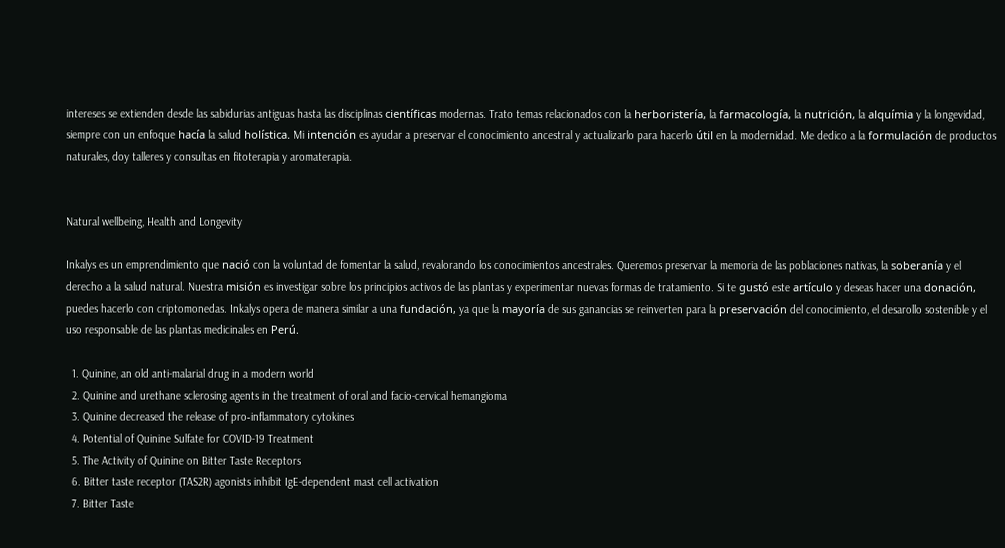intereses se extienden desde las sabidurias antiguas hasta las disciplinas científicas modernas. Trato temas relacionados con la herboristería, la farmacología, la nutrición, la alquímia y la longevidad, siempre con un enfoque hacía la salud holística. Mi intención es ayudar a preservar el conocimiento ancestral y actualizarlo para hacerlo útil en la modernidad. Me dedico a la formulación de productos naturales, doy talleres y consultas en fitoterapia y aromaterapia.


Natural wellbeing, Health and Longevity

Inkalys es un emprendimiento que nació con la voluntad de fomentar la salud, revalorando los conocimientos ancestrales. Queremos preservar la memoria de las poblaciones nativas, la soberanía y el derecho a la salud natural. Nuestra misión es investigar sobre los principios activos de las plantas y experimentar nuevas formas de tratamiento. Si te gustó este artículo y deseas hacer una donación, puedes hacerlo con criptomonedas. Inkalys opera de manera similar a una fundación, ya que la mayoría de sus ganancias se reinverten para la preservación del conocimiento, el desarollo sostenible y el uso responsable de las plantas medicinales en Perú.

  1. Quinine, an old anti-malarial drug in a modern world
  2. Quinine and urethane sclerosing agents in the treatment of oral and facio-cervical hemangioma
  3. Quinine decreased the release of pro‐inflammatory cytokines
  4. Potential of Quinine Sulfate for COVID-19 Treatment
  5. The Activity of Quinine on Bitter Taste Receptors
  6. Bitter taste receptor (TAS2R) agonists inhibit IgE-dependent mast cell activation
  7. Bitter Taste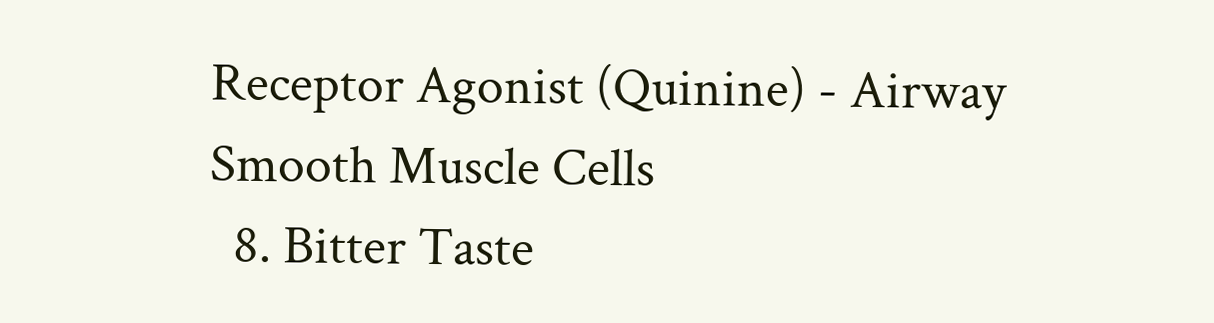Receptor Agonist (Quinine) - Airway Smooth Muscle Cells
  8. Bitter Taste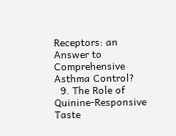Receptors: an Answer to Comprehensive Asthma Control?
  9. The Role of Quinine-Responsive Taste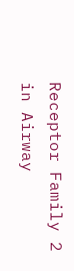Receptor Family 2 in Airway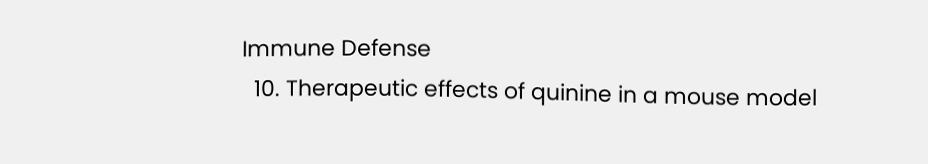Immune Defense
  10. Therapeutic effects of quinine in a mouse model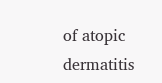of atopic dermatitis